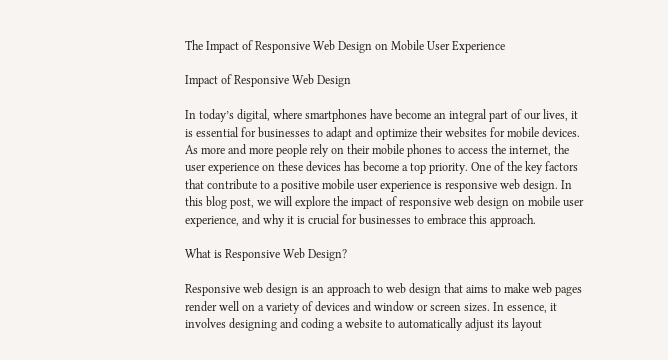The Impact of Responsive Web Design on Mobile User Experience

Impact of Responsive Web Design

In today’s digital, where smartphones have become an integral part of our lives, it is essential for businesses to adapt and optimize their websites for mobile devices. As more and more people rely on their mobile phones to access the internet, the user experience on these devices has become a top priority. One of the key factors that contribute to a positive mobile user experience is responsive web design. In this blog post, we will explore the impact of responsive web design on mobile user experience, and why it is crucial for businesses to embrace this approach.

What is Responsive Web Design?

Responsive web design is an approach to web design that aims to make web pages render well on a variety of devices and window or screen sizes. In essence, it involves designing and coding a website to automatically adjust its layout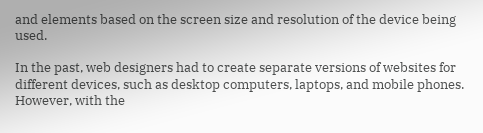and elements based on the screen size and resolution of the device being used.

In the past, web designers had to create separate versions of websites for different devices, such as desktop computers, laptops, and mobile phones. However, with the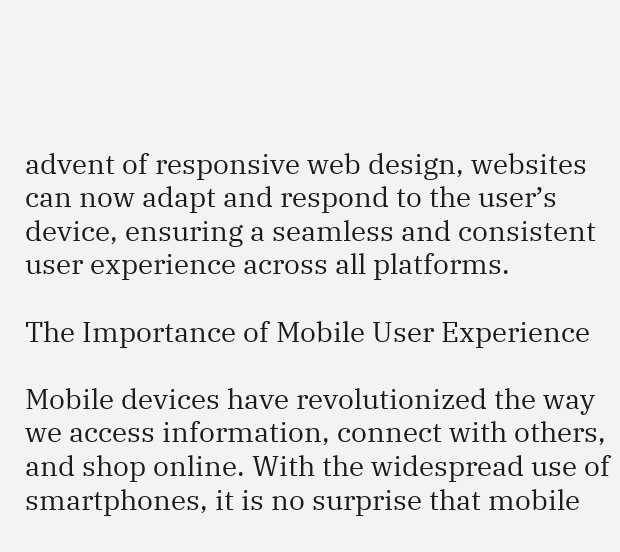advent of responsive web design, websites can now adapt and respond to the user’s device, ensuring a seamless and consistent user experience across all platforms.

The Importance of Mobile User Experience

Mobile devices have revolutionized the way we access information, connect with others, and shop online. With the widespread use of smartphones, it is no surprise that mobile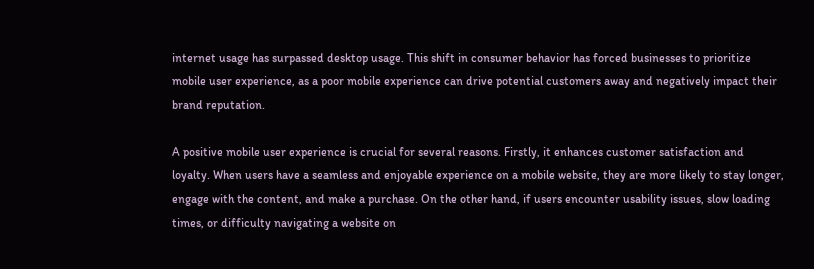internet usage has surpassed desktop usage. This shift in consumer behavior has forced businesses to prioritize mobile user experience, as a poor mobile experience can drive potential customers away and negatively impact their brand reputation.

A positive mobile user experience is crucial for several reasons. Firstly, it enhances customer satisfaction and loyalty. When users have a seamless and enjoyable experience on a mobile website, they are more likely to stay longer, engage with the content, and make a purchase. On the other hand, if users encounter usability issues, slow loading times, or difficulty navigating a website on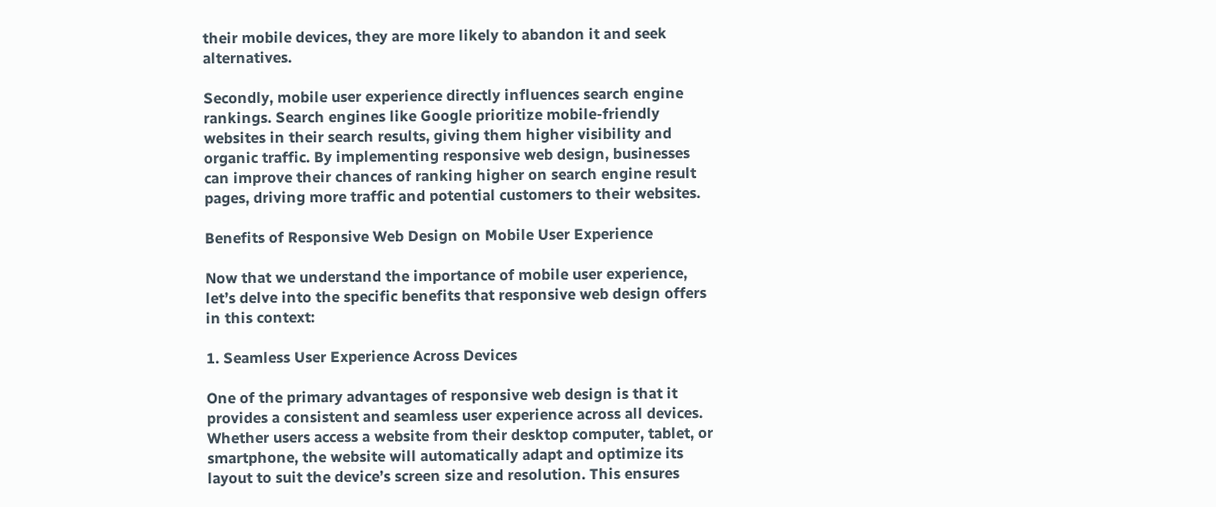their mobile devices, they are more likely to abandon it and seek alternatives.

Secondly, mobile user experience directly influences search engine rankings. Search engines like Google prioritize mobile-friendly websites in their search results, giving them higher visibility and organic traffic. By implementing responsive web design, businesses can improve their chances of ranking higher on search engine result pages, driving more traffic and potential customers to their websites.

Benefits of Responsive Web Design on Mobile User Experience

Now that we understand the importance of mobile user experience, let’s delve into the specific benefits that responsive web design offers in this context:

1. Seamless User Experience Across Devices

One of the primary advantages of responsive web design is that it provides a consistent and seamless user experience across all devices. Whether users access a website from their desktop computer, tablet, or smartphone, the website will automatically adapt and optimize its layout to suit the device’s screen size and resolution. This ensures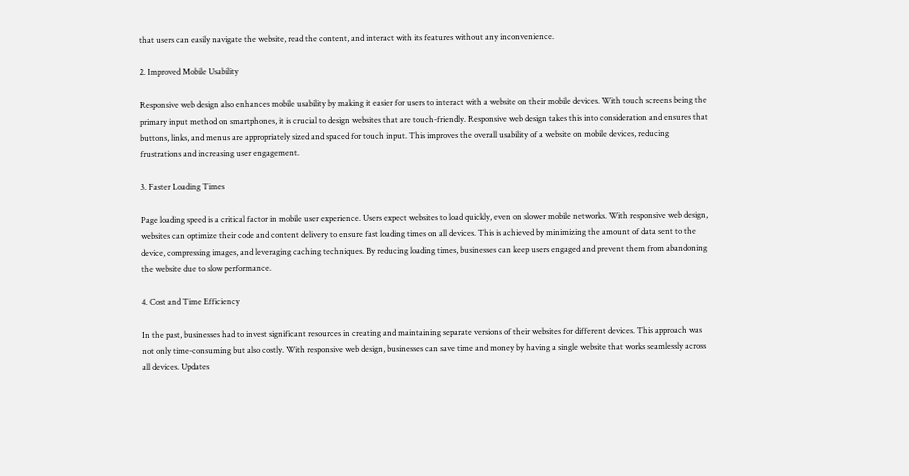that users can easily navigate the website, read the content, and interact with its features without any inconvenience.

2. Improved Mobile Usability

Responsive web design also enhances mobile usability by making it easier for users to interact with a website on their mobile devices. With touch screens being the primary input method on smartphones, it is crucial to design websites that are touch-friendly. Responsive web design takes this into consideration and ensures that buttons, links, and menus are appropriately sized and spaced for touch input. This improves the overall usability of a website on mobile devices, reducing frustrations and increasing user engagement.

3. Faster Loading Times

Page loading speed is a critical factor in mobile user experience. Users expect websites to load quickly, even on slower mobile networks. With responsive web design, websites can optimize their code and content delivery to ensure fast loading times on all devices. This is achieved by minimizing the amount of data sent to the device, compressing images, and leveraging caching techniques. By reducing loading times, businesses can keep users engaged and prevent them from abandoning the website due to slow performance.

4. Cost and Time Efficiency

In the past, businesses had to invest significant resources in creating and maintaining separate versions of their websites for different devices. This approach was not only time-consuming but also costly. With responsive web design, businesses can save time and money by having a single website that works seamlessly across all devices. Updates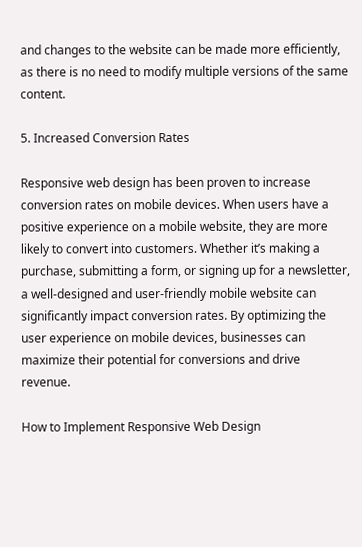and changes to the website can be made more efficiently, as there is no need to modify multiple versions of the same content.

5. Increased Conversion Rates

Responsive web design has been proven to increase conversion rates on mobile devices. When users have a positive experience on a mobile website, they are more likely to convert into customers. Whether it’s making a purchase, submitting a form, or signing up for a newsletter, a well-designed and user-friendly mobile website can significantly impact conversion rates. By optimizing the user experience on mobile devices, businesses can maximize their potential for conversions and drive revenue.

How to Implement Responsive Web Design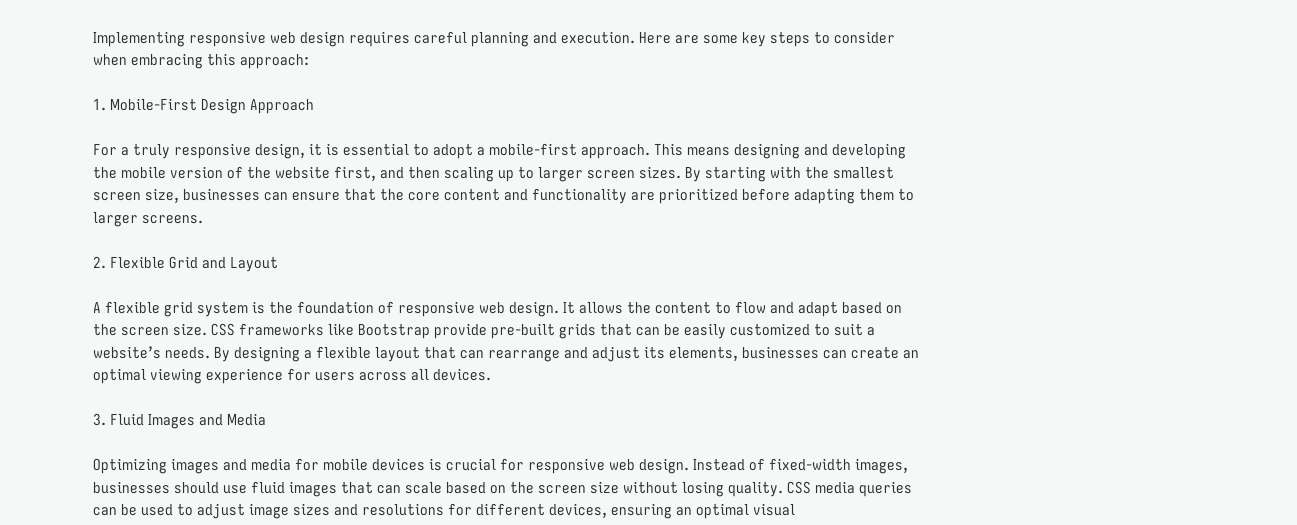Implementing responsive web design requires careful planning and execution. Here are some key steps to consider when embracing this approach:

1. Mobile-First Design Approach

For a truly responsive design, it is essential to adopt a mobile-first approach. This means designing and developing the mobile version of the website first, and then scaling up to larger screen sizes. By starting with the smallest screen size, businesses can ensure that the core content and functionality are prioritized before adapting them to larger screens.

2. Flexible Grid and Layout

A flexible grid system is the foundation of responsive web design. It allows the content to flow and adapt based on the screen size. CSS frameworks like Bootstrap provide pre-built grids that can be easily customized to suit a website’s needs. By designing a flexible layout that can rearrange and adjust its elements, businesses can create an optimal viewing experience for users across all devices.

3. Fluid Images and Media

Optimizing images and media for mobile devices is crucial for responsive web design. Instead of fixed-width images, businesses should use fluid images that can scale based on the screen size without losing quality. CSS media queries can be used to adjust image sizes and resolutions for different devices, ensuring an optimal visual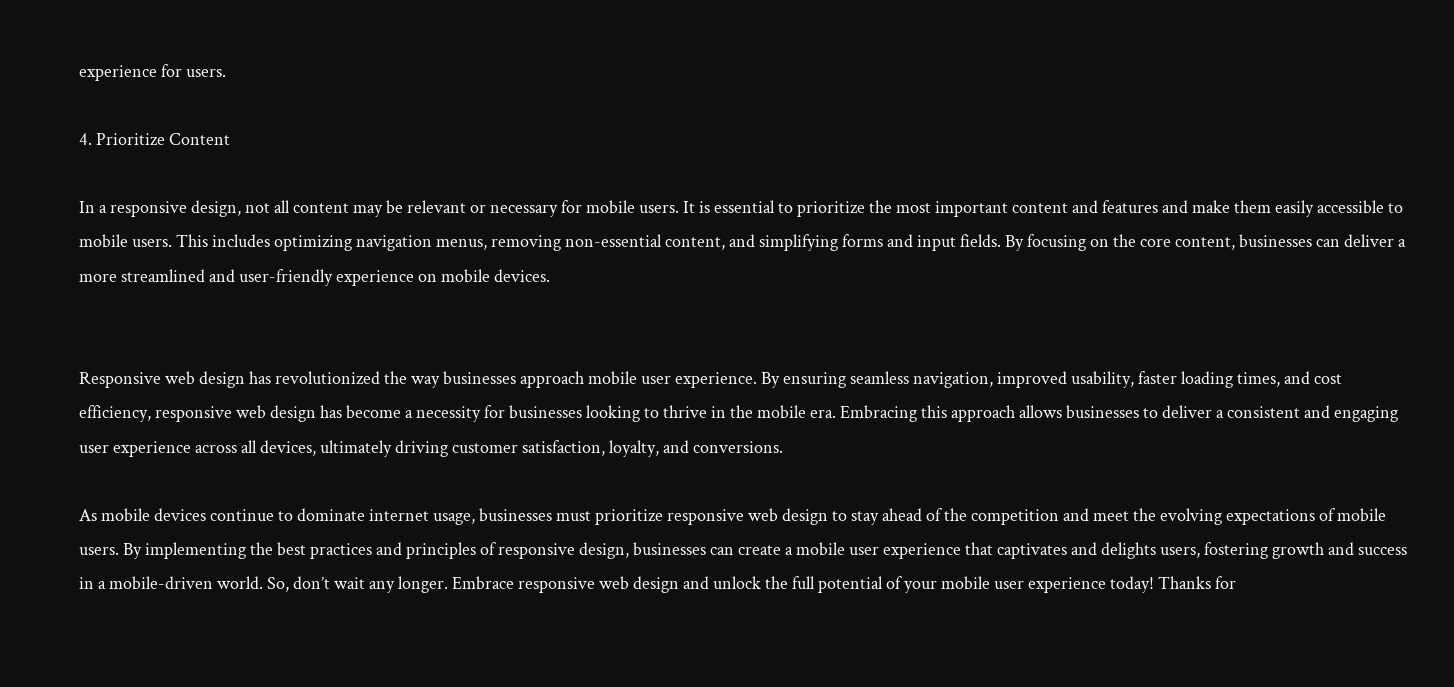experience for users.

4. Prioritize Content

In a responsive design, not all content may be relevant or necessary for mobile users. It is essential to prioritize the most important content and features and make them easily accessible to mobile users. This includes optimizing navigation menus, removing non-essential content, and simplifying forms and input fields. By focusing on the core content, businesses can deliver a more streamlined and user-friendly experience on mobile devices.


Responsive web design has revolutionized the way businesses approach mobile user experience. By ensuring seamless navigation, improved usability, faster loading times, and cost efficiency, responsive web design has become a necessity for businesses looking to thrive in the mobile era. Embracing this approach allows businesses to deliver a consistent and engaging user experience across all devices, ultimately driving customer satisfaction, loyalty, and conversions.

As mobile devices continue to dominate internet usage, businesses must prioritize responsive web design to stay ahead of the competition and meet the evolving expectations of mobile users. By implementing the best practices and principles of responsive design, businesses can create a mobile user experience that captivates and delights users, fostering growth and success in a mobile-driven world. So, don’t wait any longer. Embrace responsive web design and unlock the full potential of your mobile user experience today! Thanks for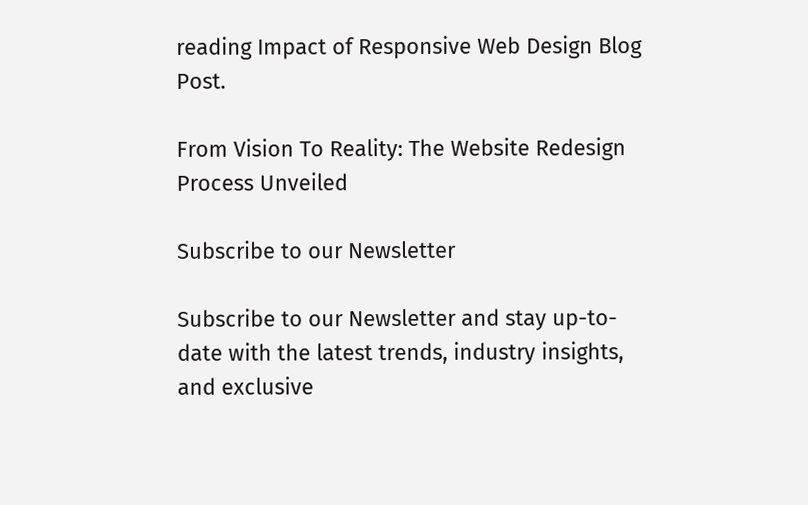reading Impact of Responsive Web Design Blog Post.

From Vision To Reality: The Website Redesign Process Unveiled

Subscribe to our Newsletter

Subscribe to our Newsletter and stay up-to-date with the latest trends, industry insights, and exclusive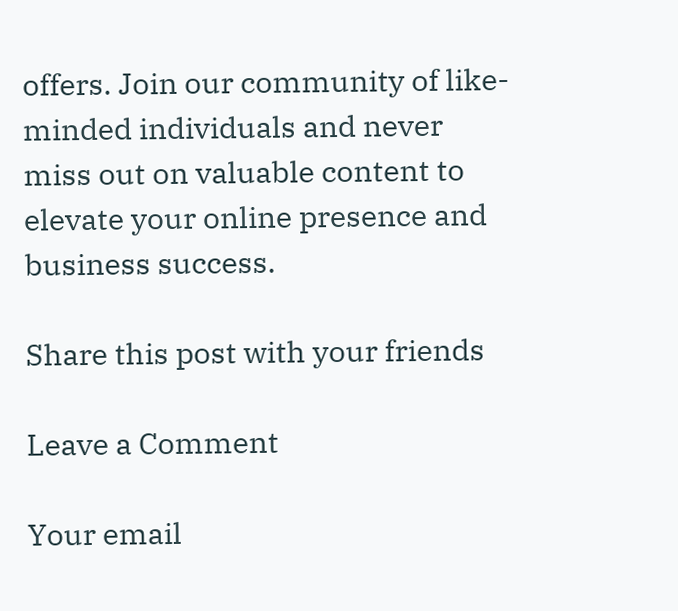offers. Join our community of like-minded individuals and never miss out on valuable content to elevate your online presence and business success.

Share this post with your friends

Leave a Comment

Your email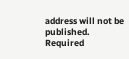address will not be published. Required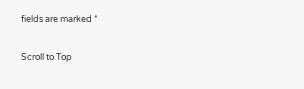fields are marked *

Scroll to Top